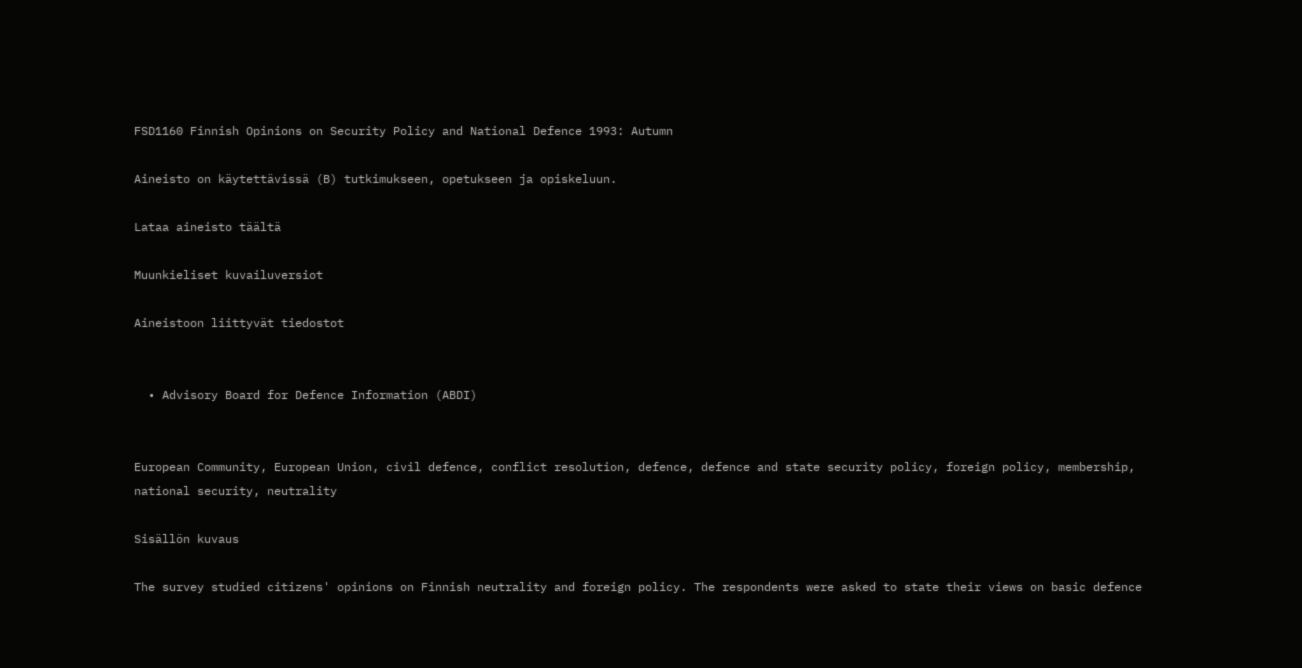FSD1160 Finnish Opinions on Security Policy and National Defence 1993: Autumn

Aineisto on käytettävissä (B) tutkimukseen, opetukseen ja opiskeluun.

Lataa aineisto täältä

Muunkieliset kuvailuversiot

Aineistoon liittyvät tiedostot


  • Advisory Board for Defence Information (ABDI)


European Community, European Union, civil defence, conflict resolution, defence, defence and state security policy, foreign policy, membership, national security, neutrality

Sisällön kuvaus

The survey studied citizens' opinions on Finnish neutrality and foreign policy. The respondents were asked to state their views on basic defence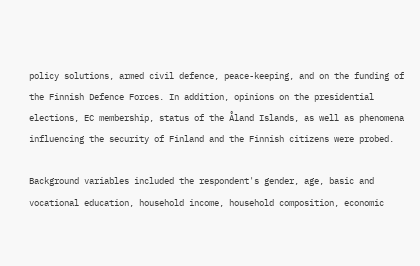policy solutions, armed civil defence, peace-keeping, and on the funding of the Finnish Defence Forces. In addition, opinions on the presidential elections, EC membership, status of the Åland Islands, as well as phenomena influencing the security of Finland and the Finnish citizens were probed.

Background variables included the respondent's gender, age, basic and vocational education, household income, household composition, economic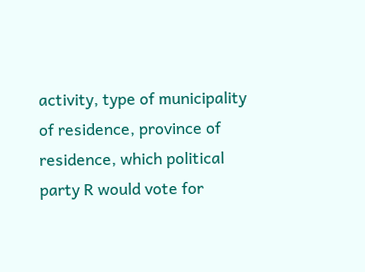activity, type of municipality of residence, province of residence, which political party R would vote for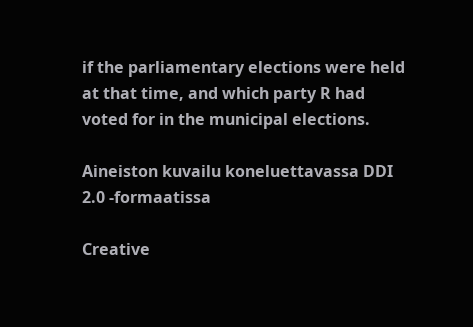if the parliamentary elections were held at that time, and which party R had voted for in the municipal elections.

Aineiston kuvailu koneluettavassa DDI 2.0 -formaatissa

Creative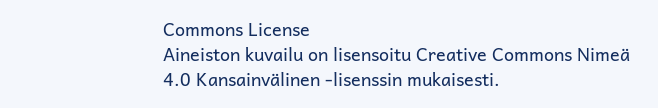Commons License
Aineiston kuvailu on lisensoitu Creative Commons Nimeä 4.0 Kansainvälinen -lisenssin mukaisesti.